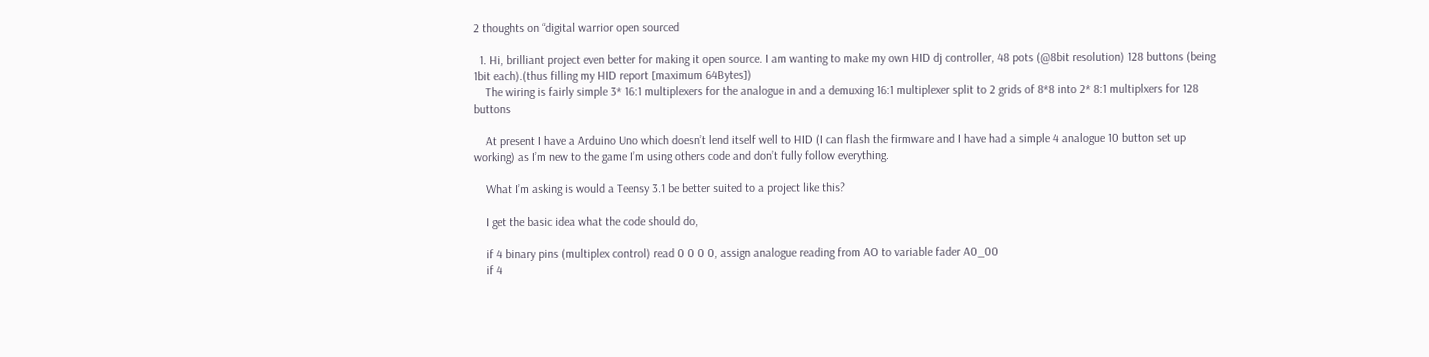2 thoughts on “digital warrior open sourced

  1. Hi, brilliant project even better for making it open source. I am wanting to make my own HID dj controller, 48 pots (@8bit resolution) 128 buttons (being 1bit each).(thus filling my HID report [maximum 64Bytes])
    The wiring is fairly simple 3* 16:1 multiplexers for the analogue in and a demuxing 16:1 multiplexer split to 2 grids of 8*8 into 2* 8:1 multiplxers for 128 buttons

    At present I have a Arduino Uno which doesn’t lend itself well to HID (I can flash the firmware and I have had a simple 4 analogue 10 button set up working) as I’m new to the game I’m using others code and don’t fully follow everything.

    What I’m asking is would a Teensy 3.1 be better suited to a project like this?

    I get the basic idea what the code should do,

    if 4 binary pins (multiplex control) read 0 0 0 0, assign analogue reading from AO to variable fader A0_00
    if 4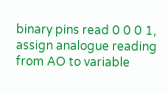binary pins read 0 0 0 1, assign analogue reading from AO to variable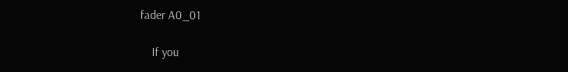fader A0_01

    If you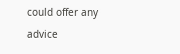could offer any advice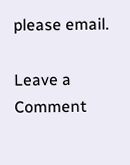please email.

Leave a Comment